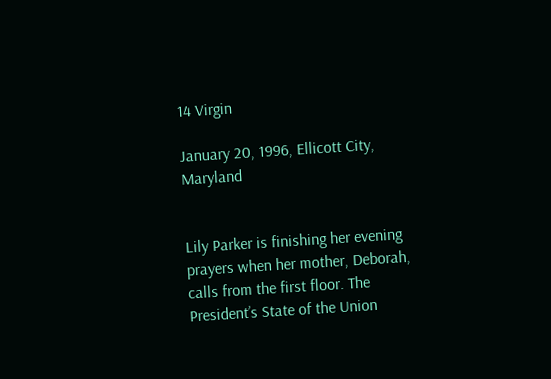14 Virgin

January 20, 1996, Ellicott City, Maryland


Lily Parker is finishing her evening prayers when her mother, Deborah, calls from the first floor. The President’s State of the Union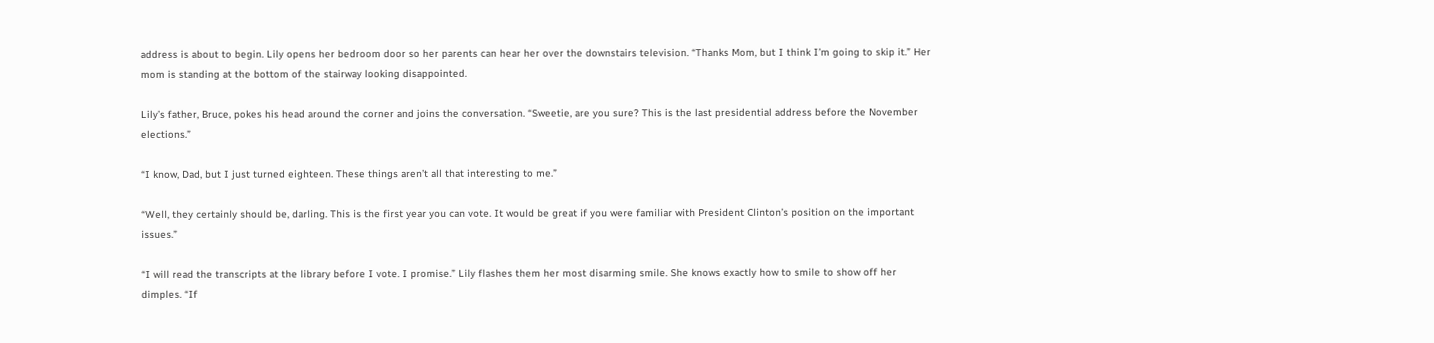address is about to begin. Lily opens her bedroom door so her parents can hear her over the downstairs television. “Thanks Mom, but I think I’m going to skip it.” Her mom is standing at the bottom of the stairway looking disappointed.

Lily’s father, Bruce, pokes his head around the corner and joins the conversation. “Sweetie, are you sure? This is the last presidential address before the November elections.”

“I know, Dad, but I just turned eighteen. These things aren’t all that interesting to me.”

“Well, they certainly should be, darling. This is the first year you can vote. It would be great if you were familiar with President Clinton’s position on the important issues.”

“I will read the transcripts at the library before I vote. I promise.” Lily flashes them her most disarming smile. She knows exactly how to smile to show off her dimples. “If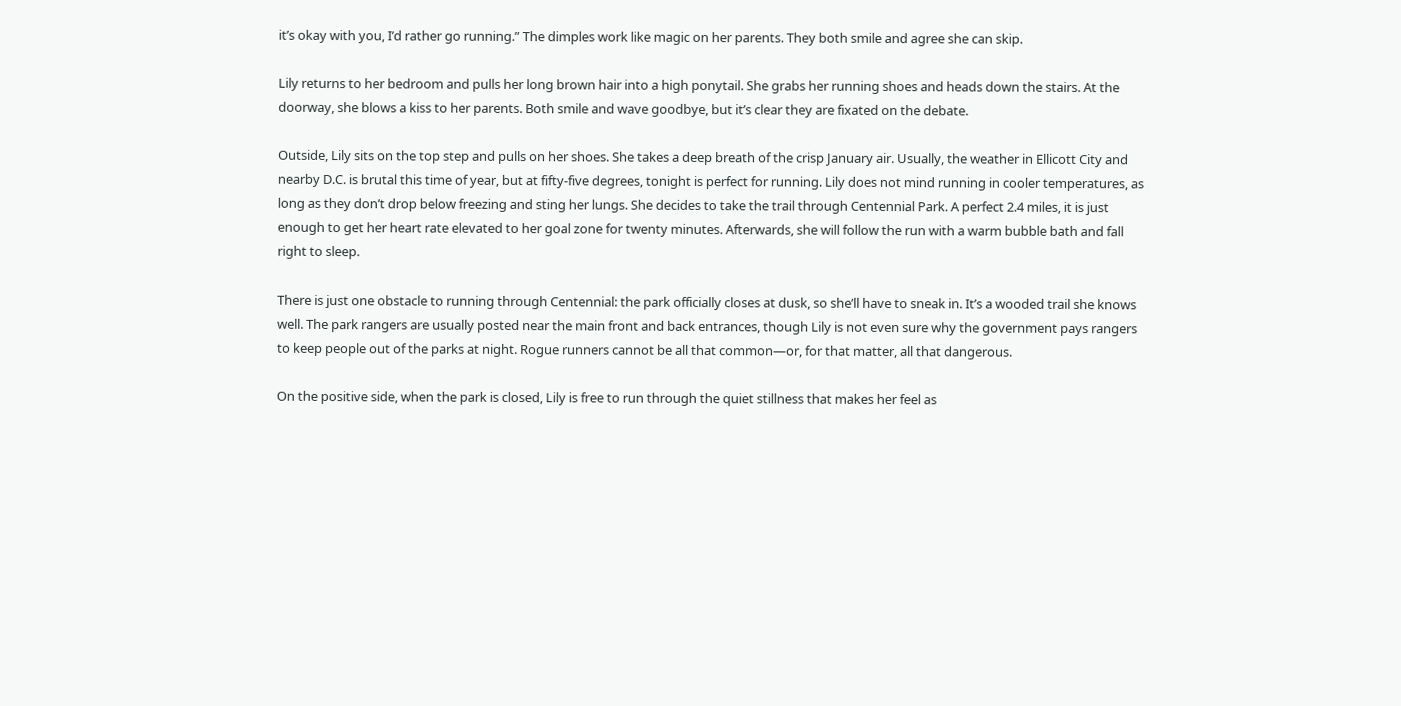it’s okay with you, I’d rather go running.” The dimples work like magic on her parents. They both smile and agree she can skip.

Lily returns to her bedroom and pulls her long brown hair into a high ponytail. She grabs her running shoes and heads down the stairs. At the doorway, she blows a kiss to her parents. Both smile and wave goodbye, but it’s clear they are fixated on the debate.

Outside, Lily sits on the top step and pulls on her shoes. She takes a deep breath of the crisp January air. Usually, the weather in Ellicott City and nearby D.C. is brutal this time of year, but at fifty-five degrees, tonight is perfect for running. Lily does not mind running in cooler temperatures, as long as they don’t drop below freezing and sting her lungs. She decides to take the trail through Centennial Park. A perfect 2.4 miles, it is just enough to get her heart rate elevated to her goal zone for twenty minutes. Afterwards, she will follow the run with a warm bubble bath and fall right to sleep.

There is just one obstacle to running through Centennial: the park officially closes at dusk, so she’ll have to sneak in. It’s a wooded trail she knows well. The park rangers are usually posted near the main front and back entrances, though Lily is not even sure why the government pays rangers to keep people out of the parks at night. Rogue runners cannot be all that common—or, for that matter, all that dangerous.

On the positive side, when the park is closed, Lily is free to run through the quiet stillness that makes her feel as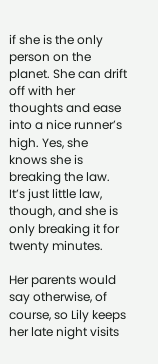if she is the only person on the planet. She can drift off with her thoughts and ease into a nice runner’s high. Yes, she knows she is breaking the law. It’s just little law, though, and she is only breaking it for twenty minutes.

Her parents would say otherwise, of course, so Lily keeps her late night visits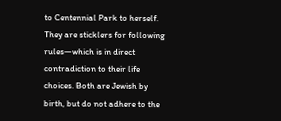to Centennial Park to herself. They are sticklers for following rules—which is in direct contradiction to their life choices. Both are Jewish by birth, but do not adhere to the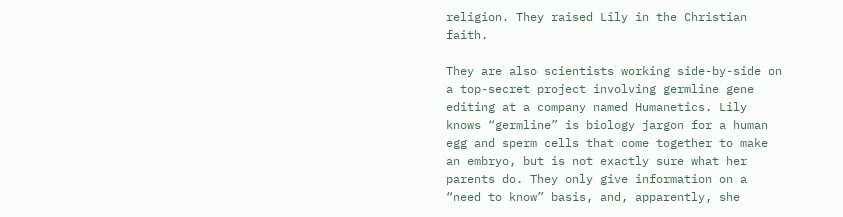religion. They raised Lily in the Christian faith.

They are also scientists working side-by-side on a top-secret project involving germline gene editing at a company named Humanetics. Lily knows “germline” is biology jargon for a human egg and sperm cells that come together to make an embryo, but is not exactly sure what her parents do. They only give information on a “need to know” basis, and, apparently, she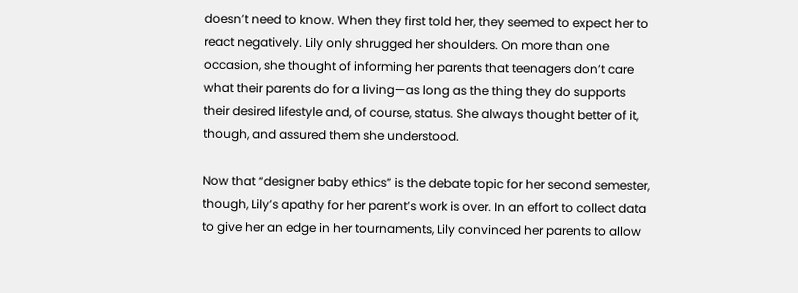doesn’t need to know. When they first told her, they seemed to expect her to react negatively. Lily only shrugged her shoulders. On more than one occasion, she thought of informing her parents that teenagers don’t care what their parents do for a living—as long as the thing they do supports their desired lifestyle and, of course, status. She always thought better of it, though, and assured them she understood.

Now that “designer baby ethics” is the debate topic for her second semester, though, Lily’s apathy for her parent’s work is over. In an effort to collect data to give her an edge in her tournaments, Lily convinced her parents to allow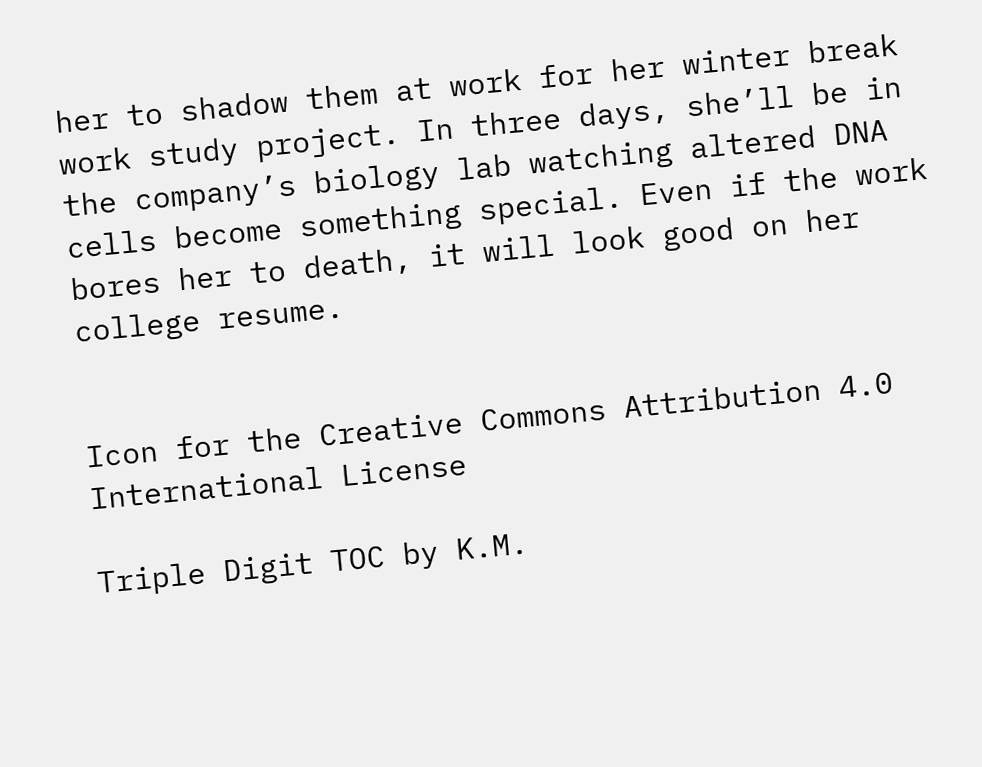her to shadow them at work for her winter break work study project. In three days, she’ll be in the company’s biology lab watching altered DNA cells become something special. Even if the work bores her to death, it will look good on her college resume.


Icon for the Creative Commons Attribution 4.0 International License

Triple Digit TOC by K.M.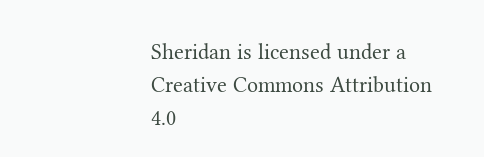Sheridan is licensed under a Creative Commons Attribution 4.0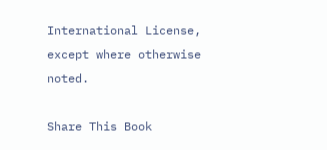International License, except where otherwise noted.

Share This Book